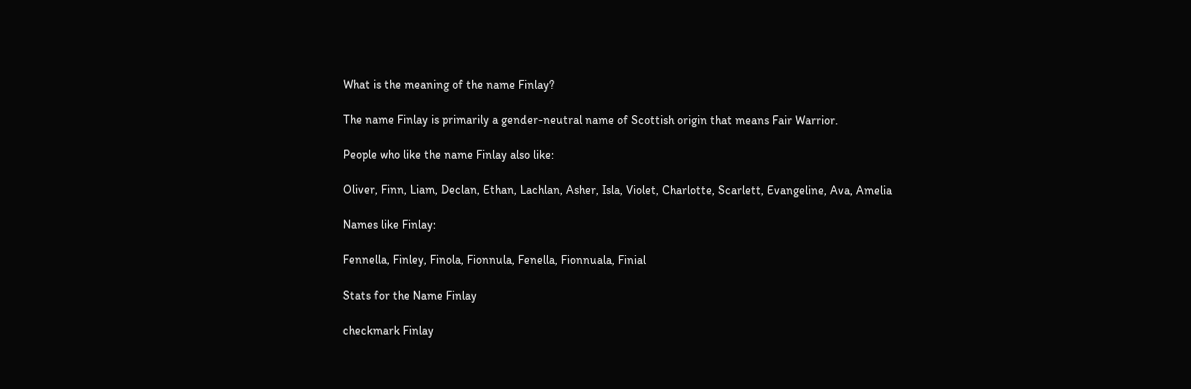What is the meaning of the name Finlay?

The name Finlay is primarily a gender-neutral name of Scottish origin that means Fair Warrior.

People who like the name Finlay also like:

Oliver, Finn, Liam, Declan, Ethan, Lachlan, Asher, Isla, Violet, Charlotte, Scarlett, Evangeline, Ava, Amelia

Names like Finlay:

Fennella, Finley, Finola, Fionnula, Fenella, Fionnuala, Finial

Stats for the Name Finlay

checkmark Finlay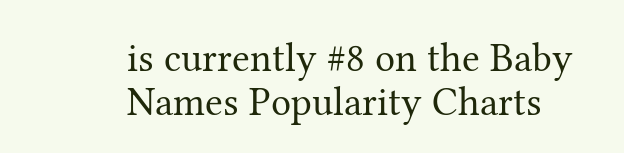is currently #8 on the Baby Names Popularity Charts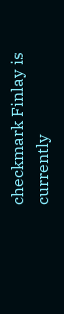checkmark Finlay is currently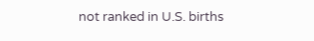not ranked in U.S. births